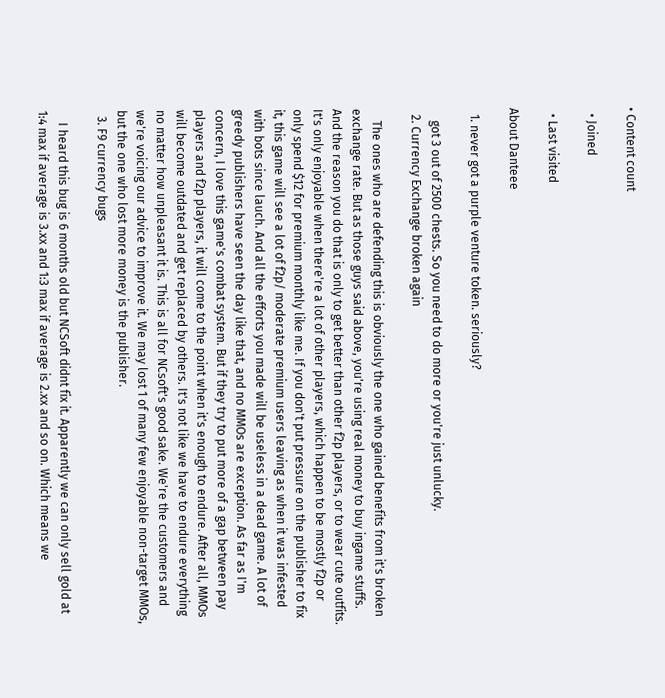• Content count

  • Joined

  • Last visited

About Danteee

  1. never got a purple venture token. seriously?

    got 3 out of 2500 chests. So you need to do more or you're just unlucky.
  2. Currency Exchange broken again

    The ones who are defending this is obviously the one who gained benefits from it's broken exchange rate. But as those guys said above, you're using real money to buy ingame stuffs. And the reason you do that is only to get better than other f2p players, or to wear cute outfits. It's only enjoyable when there're a lot of other players, which happen to be mostly f2p or only spend $12 for premium monthly like me. If you don't put pressure on the publisher to fix it, this game will see a lot of f2p/ moderate premium users leaving as when it was infested with bots since lauch. And all the efforts you made will be useless in a dead game. A lot of greedy publishers have seen the day like that, and no MMOs are exception. As far as I'm concern, I love this game's combat system. But if they try to put more of a gap between pay players and f2p players, it will come to the point when it's enough to endure. After all, MMOs will become outdated and get replaced by others. It's not like we have to endure everything no matter how unpleasant it is. This is all for NCsoft's good sake. We're the customers and we're voicing our advice to improve it. We may lost 1 of many few enjoyable non-target MMOs, but the one who lost more money is the publisher.
  3. F9 currency bugs

    I heard this bug is 6 months old but NCSoft didnt fix it. Apparently we can only sell gold at 1:4 max if average is 3.xx and 1:3 max if average is 2.xx and so on. Which means we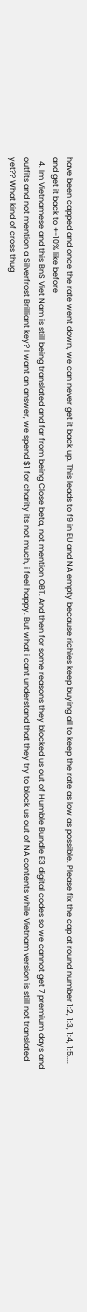have been capped and once the rate went down, we can never get it back up. This leads to f9 in EU and NA empty because richies keep buying all to keep the rate as low as possible. Please fix the cap at round number 1:2, 1:3, 1:4, 1:5.... and get it back to +-10% like before
  4. Im Vietnamese and this BnS Viet Nam is still being translated and far from being Close beta, not mention OBT. And then for some reasons they blocked us out of Humble Bundle E3 digital codes so we cannot get 7 premium days and outfits and not mention a Silverfrost Brilliant key? I want an answer, we spend $1 for charity its not much, i feel happy. But what i cant understand that they try to block us out of NA contents while Vietnam version is still not translated yet?? What kind of cross thug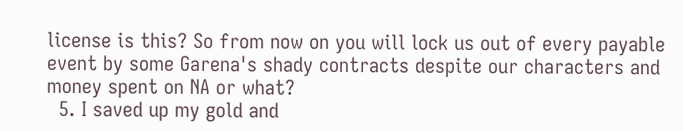license is this? So from now on you will lock us out of every payable event by some Garena's shady contracts despite our characters and money spent on NA or what?
  5. I saved up my gold and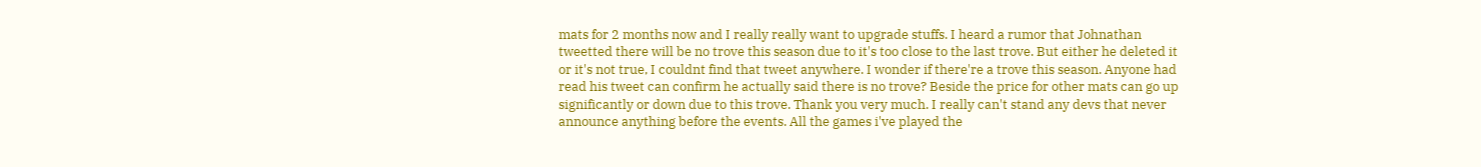mats for 2 months now and I really really want to upgrade stuffs. I heard a rumor that Johnathan tweetted there will be no trove this season due to it's too close to the last trove. But either he deleted it or it's not true, I couldnt find that tweet anywhere. I wonder if there're a trove this season. Anyone had read his tweet can confirm he actually said there is no trove? Beside the price for other mats can go up significantly or down due to this trove. Thank you very much. I really can't stand any devs that never announce anything before the events. All the games i've played the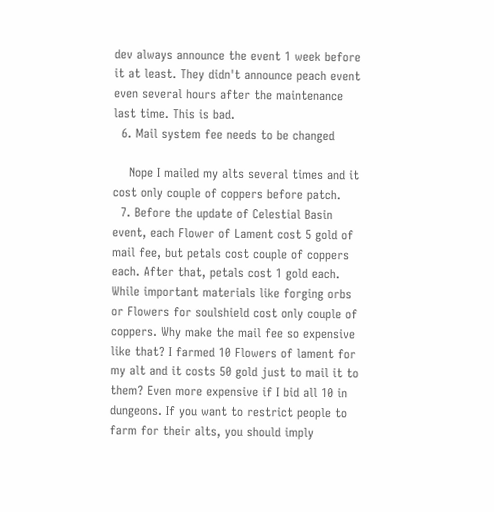dev always announce the event 1 week before it at least. They didn't announce peach event even several hours after the maintenance last time. This is bad.
  6. Mail system fee needs to be changed

    Nope I mailed my alts several times and it cost only couple of coppers before patch.
  7. Before the update of Celestial Basin event, each Flower of Lament cost 5 gold of mail fee, but petals cost couple of coppers each. After that, petals cost 1 gold each. While important materials like forging orbs or Flowers for soulshield cost only couple of coppers. Why make the mail fee so expensive like that? I farmed 10 Flowers of lament for my alt and it costs 50 gold just to mail it to them? Even more expensive if I bid all 10 in dungeons. If you want to restrict people to farm for their alts, you should imply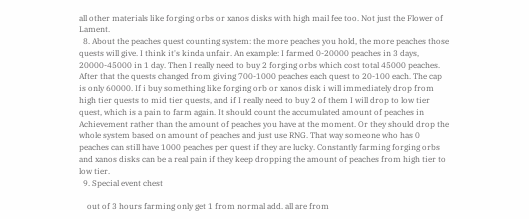all other materials like forging orbs or xanos disks with high mail fee too. Not just the Flower of Lament.
  8. About the peaches quest counting system: the more peaches you hold, the more peaches those quests will give. I think it's kinda unfair. An example: I farmed 0-20000 peaches in 3 days, 20000-45000 in 1 day. Then I really need to buy 2 forging orbs which cost total 45000 peaches. After that the quests changed from giving 700-1000 peaches each quest to 20-100 each. The cap is only 60000. If i buy something like forging orb or xanos disk i will immediately drop from high tier quests to mid tier quests, and if I really need to buy 2 of them I will drop to low tier quest, which is a pain to farm again. It should count the accumulated amount of peaches in Achievement rather than the amount of peaches you have at the moment. Or they should drop the whole system based on amount of peaches and just use RNG. That way someone who has 0 peaches can still have 1000 peaches per quest if they are lucky. Constantly farming forging orbs and xanos disks can be a real pain if they keep dropping the amount of peaches from high tier to low tier.
  9. Special event chest

    out of 3 hours farming only get 1 from normal add. all are from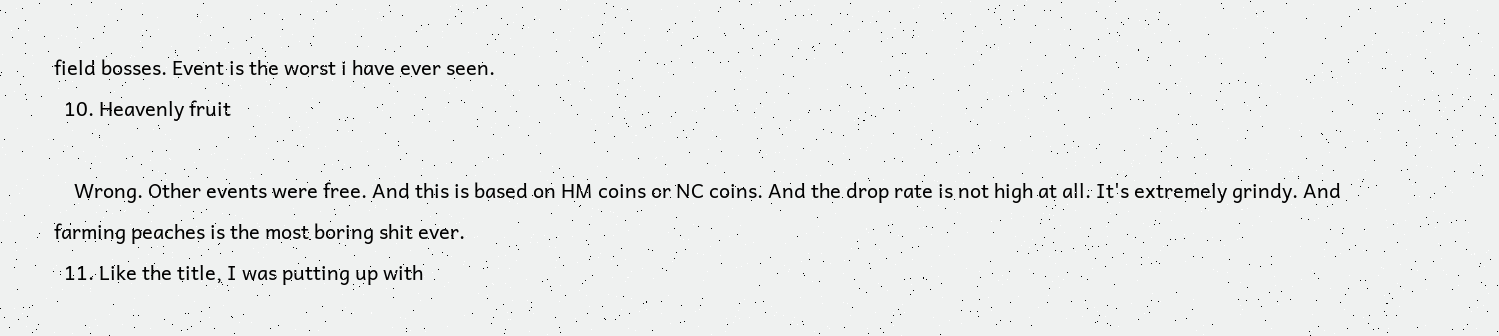field bosses. Event is the worst i have ever seen.
  10. Heavenly fruit

    Wrong. Other events were free. And this is based on HM coins or NC coins. And the drop rate is not high at all. It's extremely grindy. And farming peaches is the most boring shit ever.
  11. Like the title, I was putting up with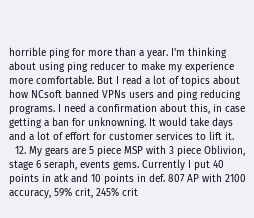horrible ping for more than a year. I'm thinking about using ping reducer to make my experience more comfortable. But I read a lot of topics about how NCsoft banned VPNs users and ping reducing programs. I need a confirmation about this, in case getting a ban for unknowning. It would take days and a lot of effort for customer services to lift it.
  12. My gears are 5 piece MSP with 3 piece Oblivion, stage 6 seraph, events gems. Currently I put 40 points in atk and 10 points in def. 807 AP with 2100 accuracy, 59% crit, 245% crit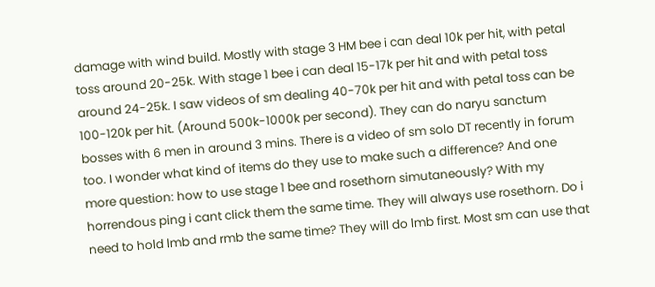damage with wind build. Mostly with stage 3 HM bee i can deal 10k per hit, with petal toss around 20-25k. With stage 1 bee i can deal 15-17k per hit and with petal toss around 24-25k. I saw videos of sm dealing 40-70k per hit and with petal toss can be 100-120k per hit. (Around 500k-1000k per second). They can do naryu sanctum bosses with 6 men in around 3 mins. There is a video of sm solo DT recently in forum too. I wonder what kind of items do they use to make such a difference? And one more question: how to use stage 1 bee and rosethorn simutaneously? With my horrendous ping i cant click them the same time. They will always use rosethorn. Do i need to hold lmb and rmb the same time? They will do lmb first. Most sm can use that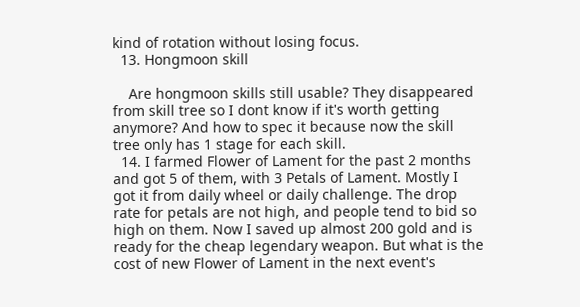kind of rotation without losing focus.
  13. Hongmoon skill

    Are hongmoon skills still usable? They disappeared from skill tree so I dont know if it's worth getting anymore? And how to spec it because now the skill tree only has 1 stage for each skill.
  14. I farmed Flower of Lament for the past 2 months and got 5 of them, with 3 Petals of Lament. Mostly I got it from daily wheel or daily challenge. The drop rate for petals are not high, and people tend to bid so high on them. Now I saved up almost 200 gold and is ready for the cheap legendary weapon. But what is the cost of new Flower of Lament in the next event's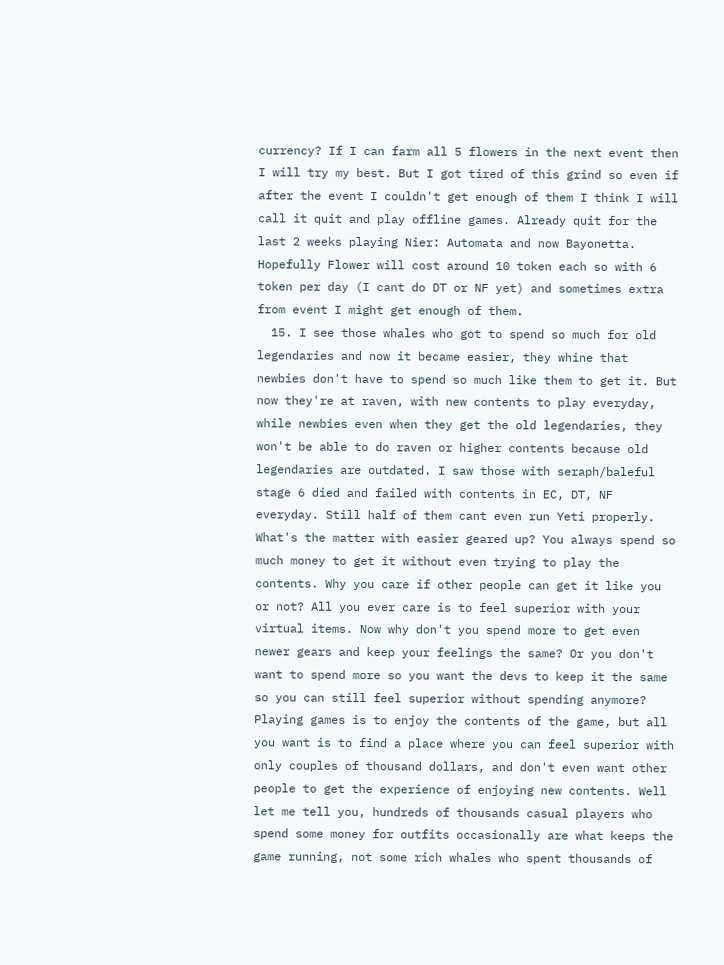currency? If I can farm all 5 flowers in the next event then I will try my best. But I got tired of this grind so even if after the event I couldn't get enough of them I think I will call it quit and play offline games. Already quit for the last 2 weeks playing Nier: Automata and now Bayonetta. Hopefully Flower will cost around 10 token each so with 6 token per day (I cant do DT or NF yet) and sometimes extra from event I might get enough of them.
  15. I see those whales who got to spend so much for old legendaries and now it became easier, they whine that newbies don't have to spend so much like them to get it. But now they're at raven, with new contents to play everyday, while newbies even when they get the old legendaries, they won't be able to do raven or higher contents because old legendaries are outdated. I saw those with seraph/baleful stage 6 died and failed with contents in EC, DT, NF everyday. Still half of them cant even run Yeti properly. What's the matter with easier geared up? You always spend so much money to get it without even trying to play the contents. Why you care if other people can get it like you or not? All you ever care is to feel superior with your virtual items. Now why don't you spend more to get even newer gears and keep your feelings the same? Or you don't want to spend more so you want the devs to keep it the same so you can still feel superior without spending anymore? Playing games is to enjoy the contents of the game, but all you want is to find a place where you can feel superior with only couples of thousand dollars, and don't even want other people to get the experience of enjoying new contents. Well let me tell you, hundreds of thousands casual players who spend some money for outfits occasionally are what keeps the game running, not some rich whales who spent thousands of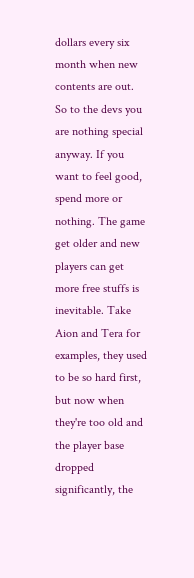dollars every six month when new contents are out. So to the devs you are nothing special anyway. If you want to feel good, spend more or nothing. The game get older and new players can get more free stuffs is inevitable. Take Aion and Tera for examples, they used to be so hard first, but now when they're too old and the player base dropped significantly, the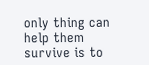only thing can help them survive is to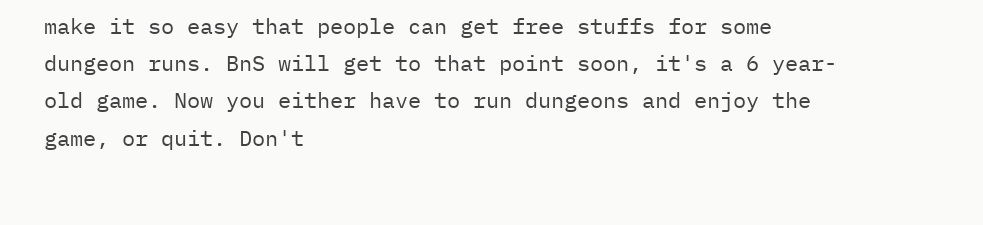make it so easy that people can get free stuffs for some dungeon runs. BnS will get to that point soon, it's a 6 year-old game. Now you either have to run dungeons and enjoy the game, or quit. Don't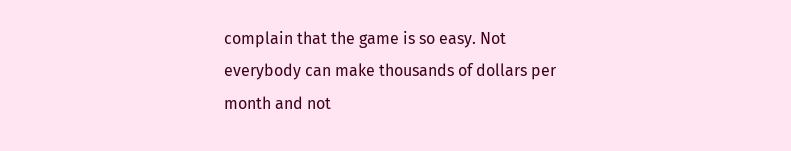complain that the game is so easy. Not everybody can make thousands of dollars per month and not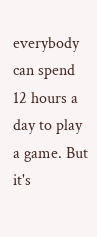everybody can spend 12 hours a day to play a game. But it's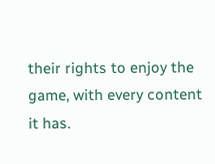their rights to enjoy the game, with every content it has.